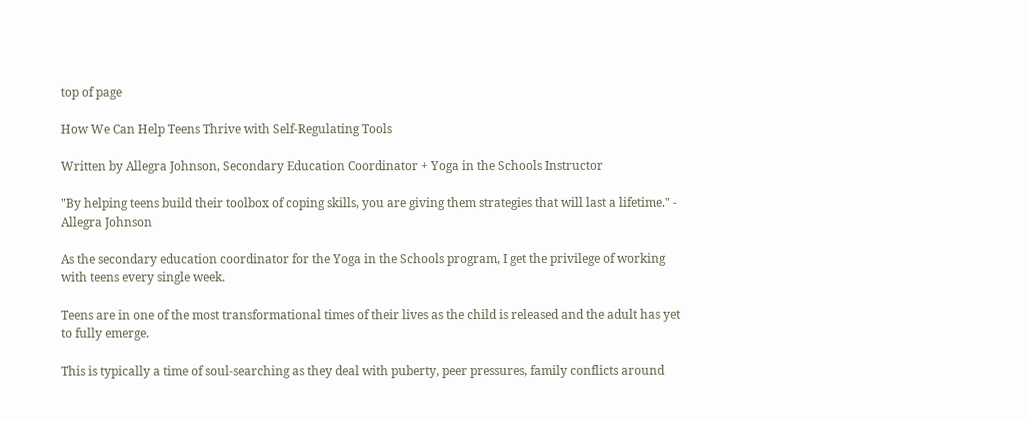top of page

How We Can Help Teens Thrive with Self-Regulating Tools

Written by Allegra Johnson, Secondary Education Coordinator + Yoga in the Schools Instructor

"By helping teens build their toolbox of coping skills, you are giving them strategies that will last a lifetime." - Allegra Johnson

As the secondary education coordinator for the Yoga in the Schools program, I get the privilege of working with teens every single week.

Teens are in one of the most transformational times of their lives as the child is released and the adult has yet to fully emerge.

This is typically a time of soul-searching as they deal with puberty, peer pressures, family conflicts around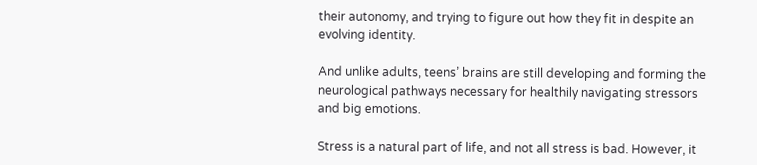their autonomy, and trying to figure out how they fit in despite an evolving identity.

And unlike adults, teens’ brains are still developing and forming the neurological pathways necessary for healthily navigating stressors and big emotions.

Stress is a natural part of life, and not all stress is bad. However, it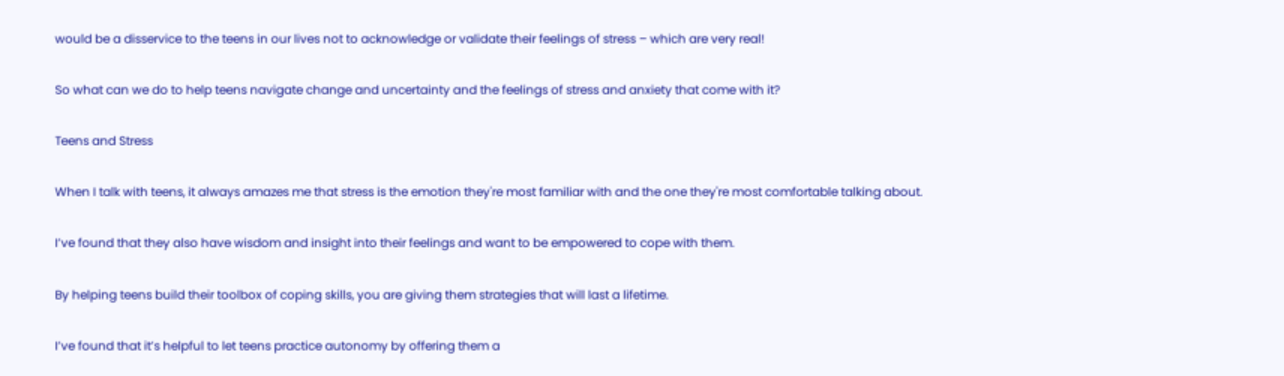would be a disservice to the teens in our lives not to acknowledge or validate their feelings of stress – which are very real!

So what can we do to help teens navigate change and uncertainty and the feelings of stress and anxiety that come with it?

Teens and Stress

When I talk with teens, it always amazes me that stress is the emotion they're most familiar with and the one they're most comfortable talking about.

I’ve found that they also have wisdom and insight into their feelings and want to be empowered to cope with them.

By helping teens build their toolbox of coping skills, you are giving them strategies that will last a lifetime.

I’ve found that it’s helpful to let teens practice autonomy by offering them a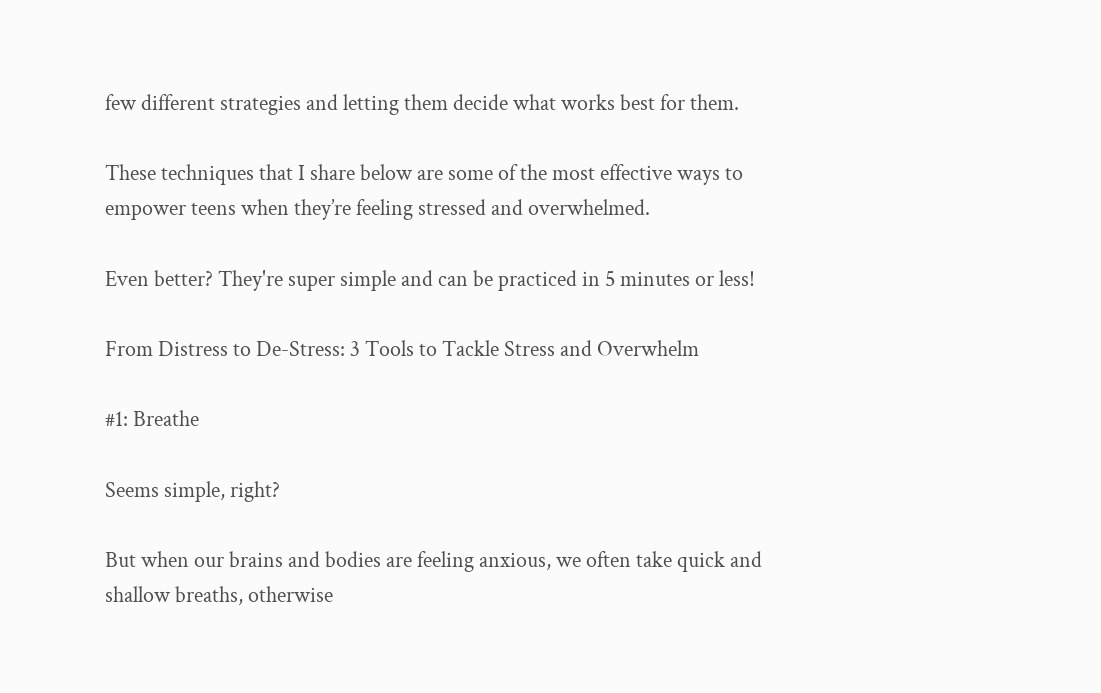few different strategies and letting them decide what works best for them.

These techniques that I share below are some of the most effective ways to empower teens when they’re feeling stressed and overwhelmed.

Even better? They're super simple and can be practiced in 5 minutes or less!

From Distress to De-Stress: 3 Tools to Tackle Stress and Overwhelm

#1: Breathe

Seems simple, right?

But when our brains and bodies are feeling anxious, we often take quick and shallow breaths, otherwise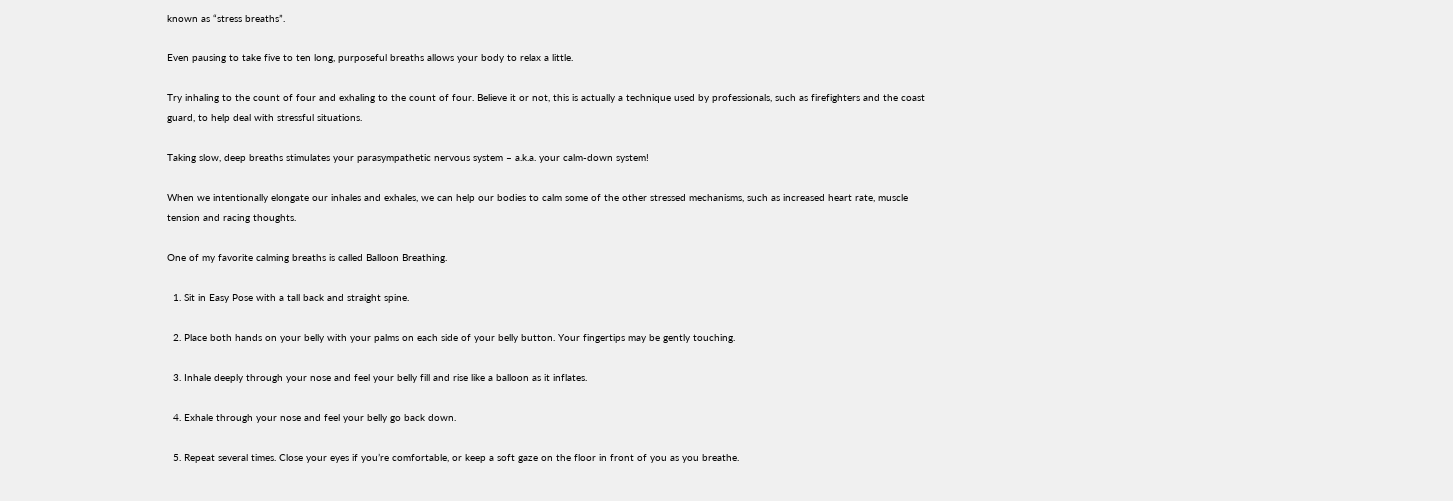known as “stress breaths”.

Even pausing to take five to ten long, purposeful breaths allows your body to relax a little.

Try inhaling to the count of four and exhaling to the count of four. Believe it or not, this is actually a technique used by professionals, such as firefighters and the coast guard, to help deal with stressful situations.

Taking slow, deep breaths stimulates your parasympathetic nervous system – a.k.a. your calm-down system!

When we intentionally elongate our inhales and exhales, we can help our bodies to calm some of the other stressed mechanisms, such as increased heart rate, muscle tension and racing thoughts.

One of my favorite calming breaths is called Balloon Breathing.

  1. Sit in Easy Pose with a tall back and straight spine.

  2. Place both hands on your belly with your palms on each side of your belly button. Your fingertips may be gently touching.

  3. Inhale deeply through your nose and feel your belly fill and rise like a balloon as it inflates.

  4. Exhale through your nose and feel your belly go back down.

  5. Repeat several times. Close your eyes if you’re comfortable, or keep a soft gaze on the floor in front of you as you breathe.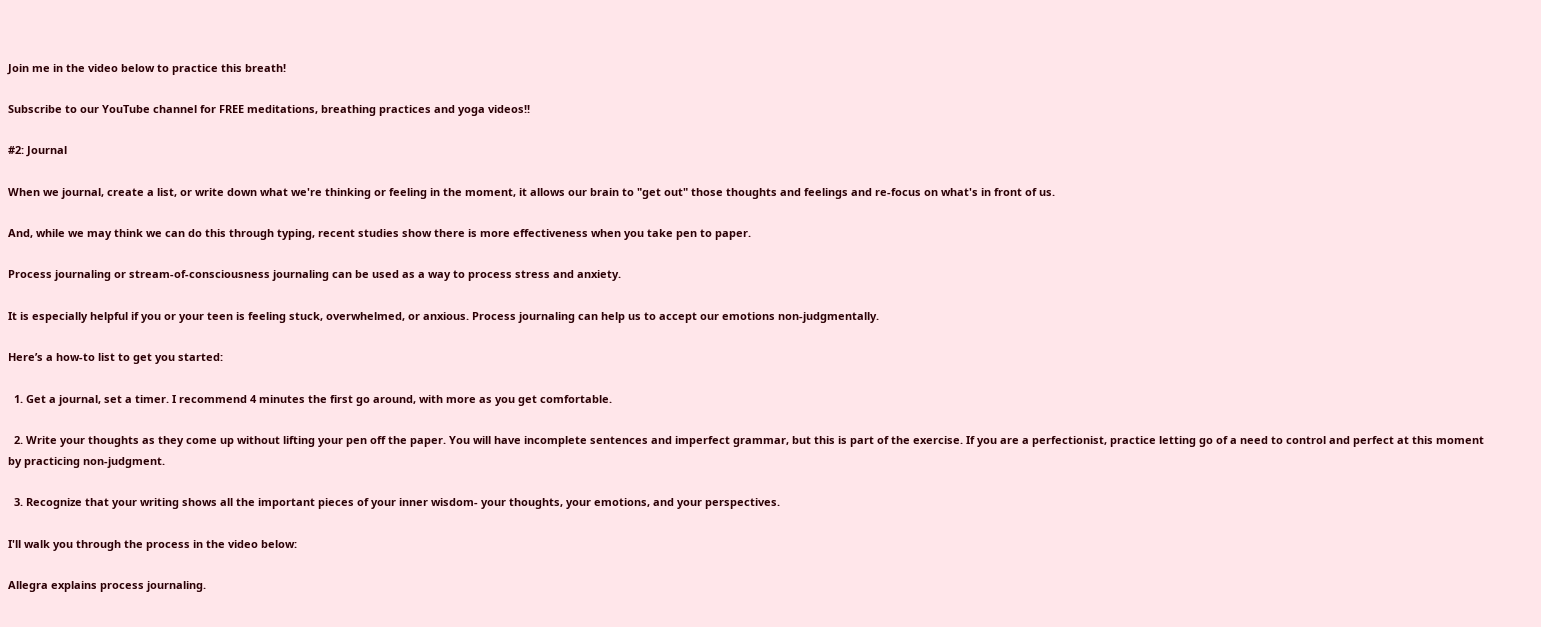Join me in the video below to practice this breath!

Subscribe to our YouTube channel for FREE meditations, breathing practices and yoga videos!!

#2: Journal

When we journal, create a list, or write down what we're thinking or feeling in the moment, it allows our brain to "get out" those thoughts and feelings and re-focus on what's in front of us.

And, while we may think we can do this through typing, recent studies show there is more effectiveness when you take pen to paper.

Process journaling or stream-of-consciousness journaling can be used as a way to process stress and anxiety.

It is especially helpful if you or your teen is feeling stuck, overwhelmed, or anxious. Process journaling can help us to accept our emotions non-judgmentally.

Here’s a how-to list to get you started:

  1. Get a journal, set a timer. I recommend 4 minutes the first go around, with more as you get comfortable.

  2. Write your thoughts as they come up without lifting your pen off the paper. You will have incomplete sentences and imperfect grammar, but this is part of the exercise. If you are a perfectionist, practice letting go of a need to control and perfect at this moment by practicing non-judgment.

  3. Recognize that your writing shows all the important pieces of your inner wisdom- your thoughts, your emotions, and your perspectives.

I'll walk you through the process in the video below:

Allegra explains process journaling.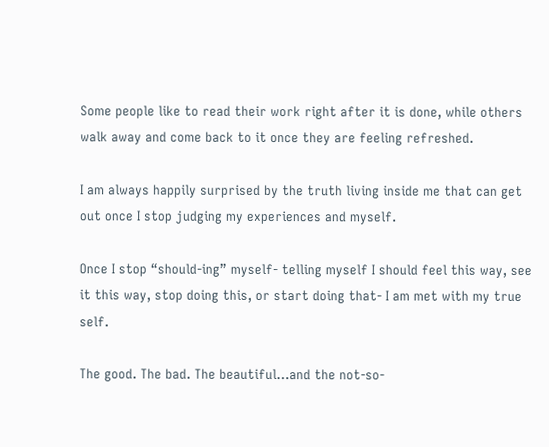Some people like to read their work right after it is done, while others walk away and come back to it once they are feeling refreshed.

I am always happily surprised by the truth living inside me that can get out once I stop judging my experiences and myself.

Once I stop “should-ing” myself- telling myself I should feel this way, see it this way, stop doing this, or start doing that- I am met with my true self.

The good. The bad. The beautiful…and the not-so-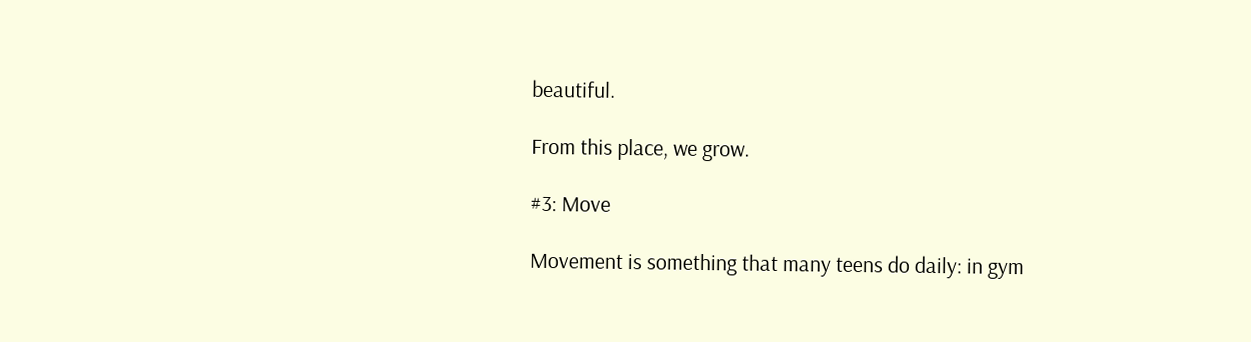beautiful.

From this place, we grow.

#3: Move

Movement is something that many teens do daily: in gym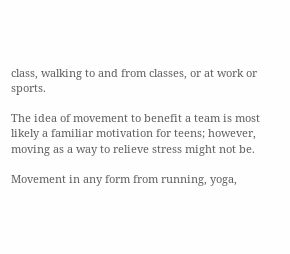class, walking to and from classes, or at work or sports.

The idea of movement to benefit a team is most likely a familiar motivation for teens; however, moving as a way to relieve stress might not be.

Movement in any form from running, yoga,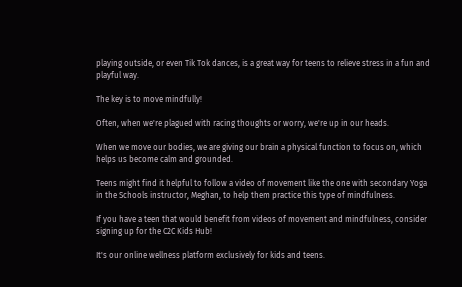playing outside, or even Tik Tok dances, is a great way for teens to relieve stress in a fun and playful way.

The key is to move mindfully!

Often, when we're plagued with racing thoughts or worry, we're up in our heads.

When we move our bodies, we are giving our brain a physical function to focus on, which helps us become calm and grounded.

Teens might find it helpful to follow a video of movement like the one with secondary Yoga in the Schools instructor, Meghan, to help them practice this type of mindfulness.

If you have a teen that would benefit from videos of movement and mindfulness, consider signing up for the C2C Kids Hub!

It's our online wellness platform exclusively for kids and teens.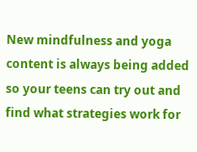New mindfulness and yoga content is always being added so your teens can try out and find what strategies work for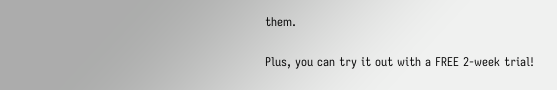them.

Plus, you can try it out with a FREE 2-week trial!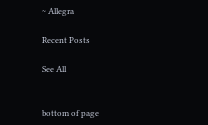~ Allegra

Recent Posts

See All


bottom of page